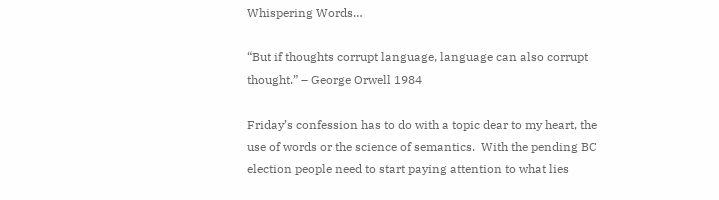Whispering Words…

“But if thoughts corrupt language, language can also corrupt thought.” – George Orwell 1984

Friday’s confession has to do with a topic dear to my heart, the use of words or the science of semantics.  With the pending BC election people need to start paying attention to what lies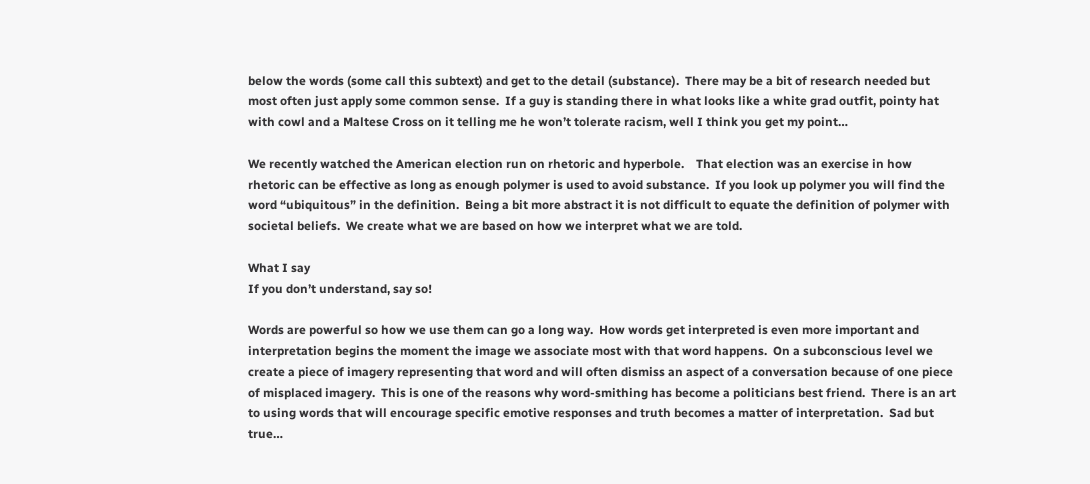below the words (some call this subtext) and get to the detail (substance).  There may be a bit of research needed but most often just apply some common sense.  If a guy is standing there in what looks like a white grad outfit, pointy hat with cowl and a Maltese Cross on it telling me he won’t tolerate racism, well I think you get my point…

We recently watched the American election run on rhetoric and hyperbole.    That election was an exercise in how rhetoric can be effective as long as enough polymer is used to avoid substance.  If you look up polymer you will find the word “ubiquitous” in the definition.  Being a bit more abstract it is not difficult to equate the definition of polymer with societal beliefs.  We create what we are based on how we interpret what we are told.

What I say
If you don’t understand, say so!

Words are powerful so how we use them can go a long way.  How words get interpreted is even more important and interpretation begins the moment the image we associate most with that word happens.  On a subconscious level we create a piece of imagery representing that word and will often dismiss an aspect of a conversation because of one piece of misplaced imagery.  This is one of the reasons why word-smithing has become a politicians best friend.  There is an art to using words that will encourage specific emotive responses and truth becomes a matter of interpretation.  Sad but true…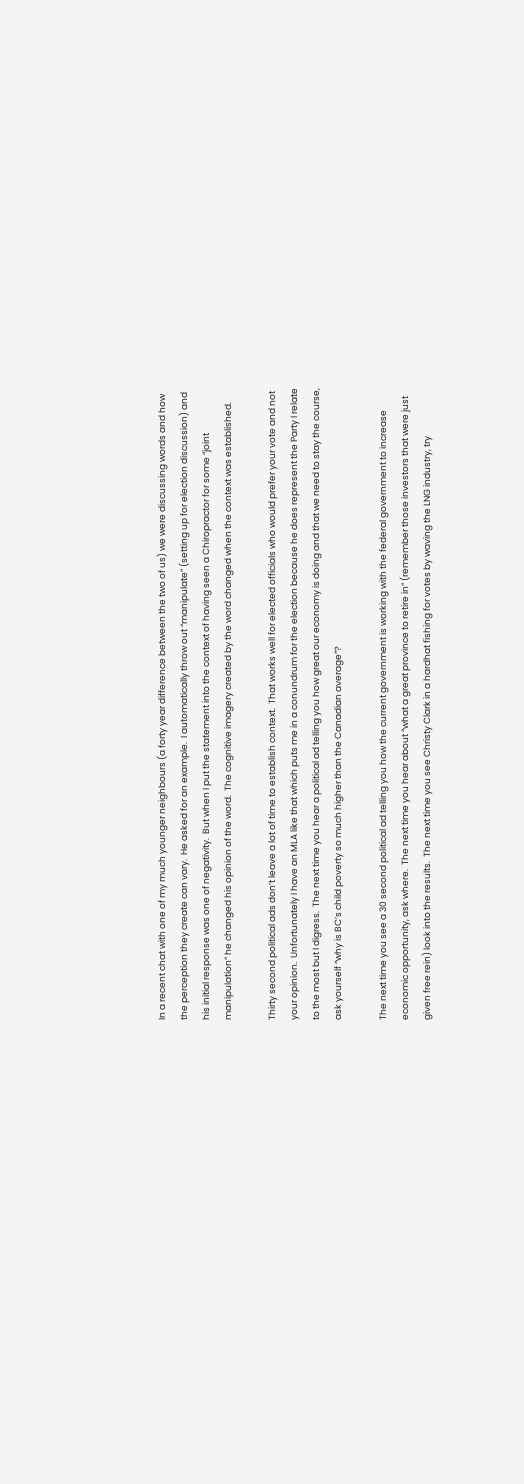In a recent chat with one of my much younger neighbours (a forty year difference between the two of us) we were discussing words and how the perception they create can vary.  He asked for an example.  I automatically throw out “manipulate” (setting up for election discussion) and his initial response was one of negativity.  But when I put the statement into the context of having seen a Chiropractor for some “joint manipulation” he changed his opinion of the word.  The cognitive imagery created by the word changed when the context was established.

Thirty second political ads don’t leave a lot of time to establish context.  That works well for elected officials who would prefer your vote and not your opinion.  Unfortunately I have an MLA like that which puts me in a conundrum for the election because he does represent the Party I relate to the most but I digress.  The next time you hear a political ad telling you how great our economy is doing and that we need to stay the course, ask yourself “why is BC’s child poverty so much higher than the Canadian average”?

The next time you see a 30 second political ad telling you how the current government is working with the federal government to increase economic opportunity, ask where.  The next time you hear about “what a great province to retire in” (remember those investors that were just given free rein) look into the results.  The next time you see Christy Clark in a hardhat fishing for votes by waving the LNG industry, try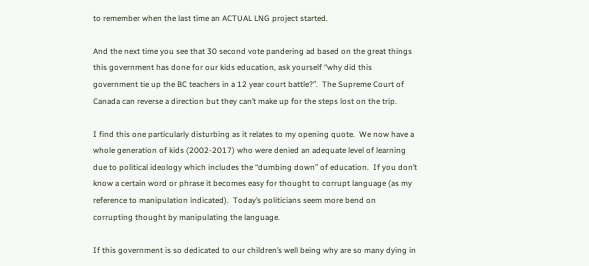to remember when the last time an ACTUAL LNG project started.

And the next time you see that 30 second vote pandering ad based on the great things this government has done for our kids education, ask yourself “why did this government tie up the BC teachers in a 12 year court battle?”.  The Supreme Court of Canada can reverse a direction but they can’t make up for the steps lost on the trip.

I find this one particularly disturbing as it relates to my opening quote.  We now have a whole generation of kids (2002-2017) who were denied an adequate level of learning due to political ideology which includes the “dumbing down” of education.  If you don’t know a certain word or phrase it becomes easy for thought to corrupt language (as my reference to manipulation indicated).  Today’s politicians seem more bend on corrupting thought by manipulating the language.

If this government is so dedicated to our children’s well being why are so many dying in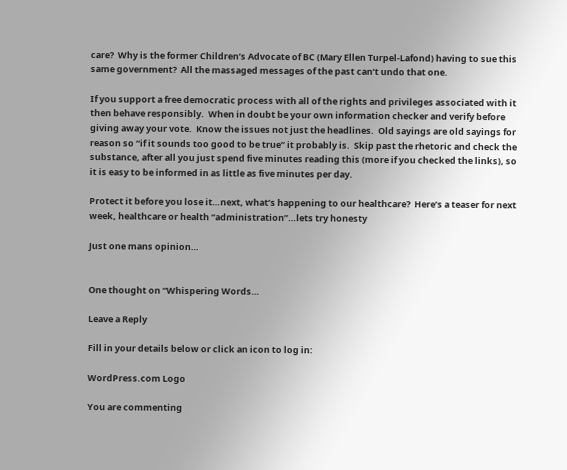care?  Why is the former Children’s Advocate of BC (Mary Ellen Turpel-Lafond) having to sue this same government?  All the massaged messages of the past can’t undo that one.

If you support a free democratic process with all of the rights and privileges associated with it then behave responsibly.  When in doubt be your own information checker and verify before giving away your vote.  Know the issues not just the headlines.  Old sayings are old sayings for reason so “if it sounds too good to be true” it probably is.  Skip past the rhetoric and check the substance, after all you just spend five minutes reading this (more if you checked the links), so it is easy to be informed in as little as five minutes per day.

Protect it before you lose it…next, what’s happening to our healthcare?  Here’s a teaser for next week, healthcare or health “administration”…lets try honesty

Just one mans opinion…


One thought on “Whispering Words…

Leave a Reply

Fill in your details below or click an icon to log in:

WordPress.com Logo

You are commenting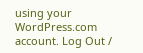using your WordPress.com account. Log Out /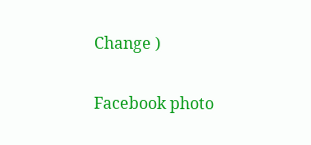Change )

Facebook photo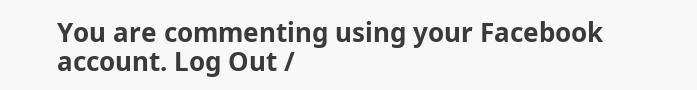You are commenting using your Facebook account. Log Out /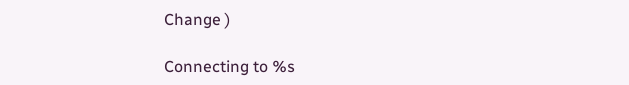Change )

Connecting to %s